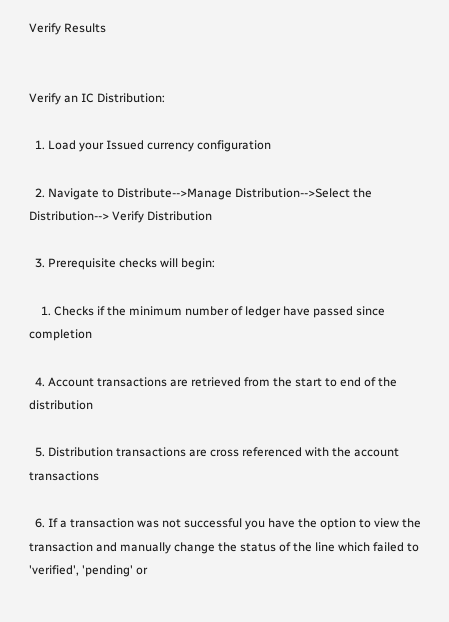Verify Results


Verify an IC Distribution:

  1. Load your Issued currency configuration

  2. Navigate to Distribute-->Manage Distribution-->Select the Distribution--> Verify Distribution

  3. Prerequisite checks will begin:

    1. Checks if the minimum number of ledger have passed since completion

  4. Account transactions are retrieved from the start to end of the distribution

  5. Distribution transactions are cross referenced with the account transactions

  6. If a transaction was not successful you have the option to view the transaction and manually change the status of the line which failed to 'verified', 'pending' or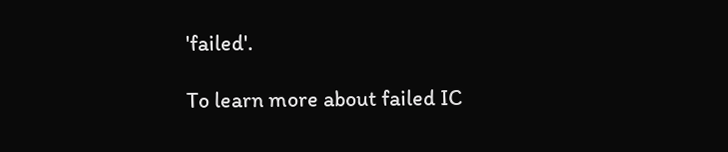'failed'.

To learn more about failed IC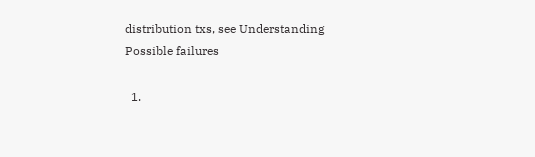distribution txs, see Understanding Possible failures

  1.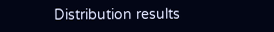Distribution results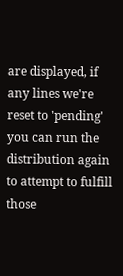are displayed, if any lines we're reset to 'pending' you can run the distribution again to attempt to fulfill those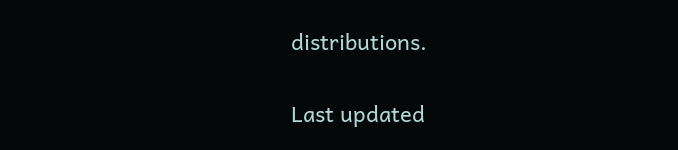distributions.


Last updated